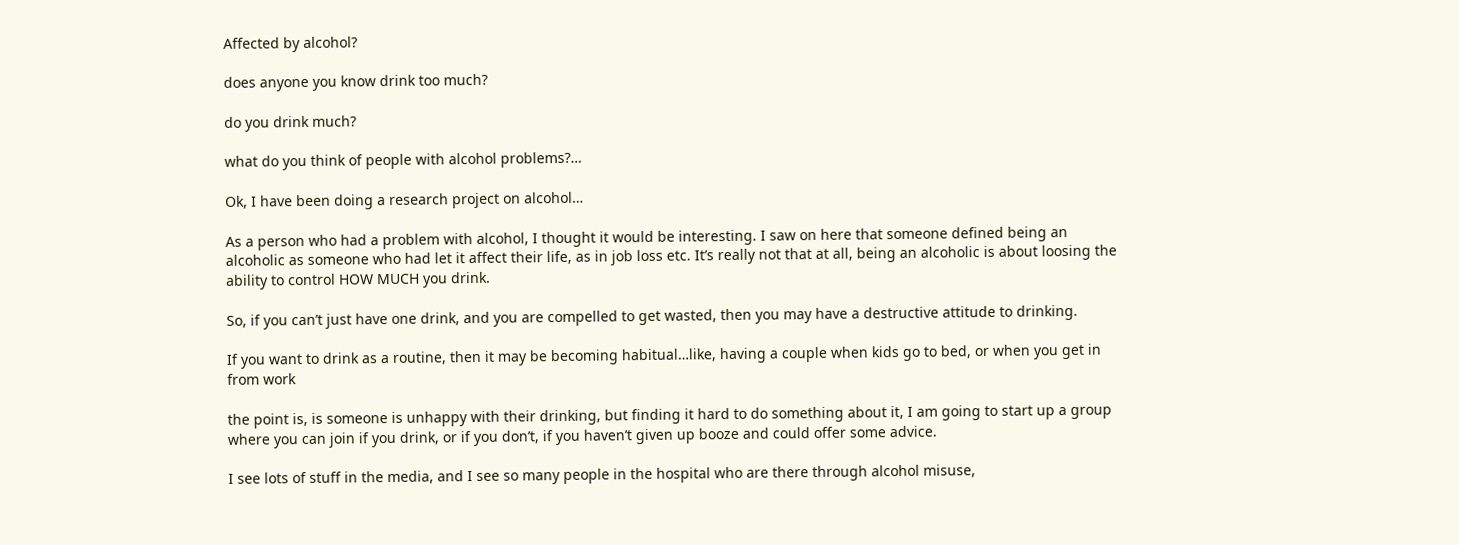Affected by alcohol?

does anyone you know drink too much?

do you drink much?

what do you think of people with alcohol problems?…

Ok, I have been doing a research project on alcohol…

As a person who had a problem with alcohol, I thought it would be interesting. I saw on here that someone defined being an alcoholic as someone who had let it affect their life, as in job loss etc. It’s really not that at all, being an alcoholic is about loosing the ability to control HOW MUCH you drink.

So, if you can’t just have one drink, and you are compelled to get wasted, then you may have a destructive attitude to drinking.

If you want to drink as a routine, then it may be becoming habitual…like, having a couple when kids go to bed, or when you get in from work

the point is, is someone is unhappy with their drinking, but finding it hard to do something about it, I am going to start up a group where you can join if you drink, or if you don’t, if you haven’t given up booze and could offer some advice.

I see lots of stuff in the media, and I see so many people in the hospital who are there through alcohol misuse,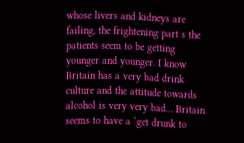whose livers and kidneys are failing, the frightening part s the patients seem to be getting younger and younger. I know Britain has a very bad drink culture and the attitude towards alcohol is very very bad… Britain seems to have a ‘get drunk to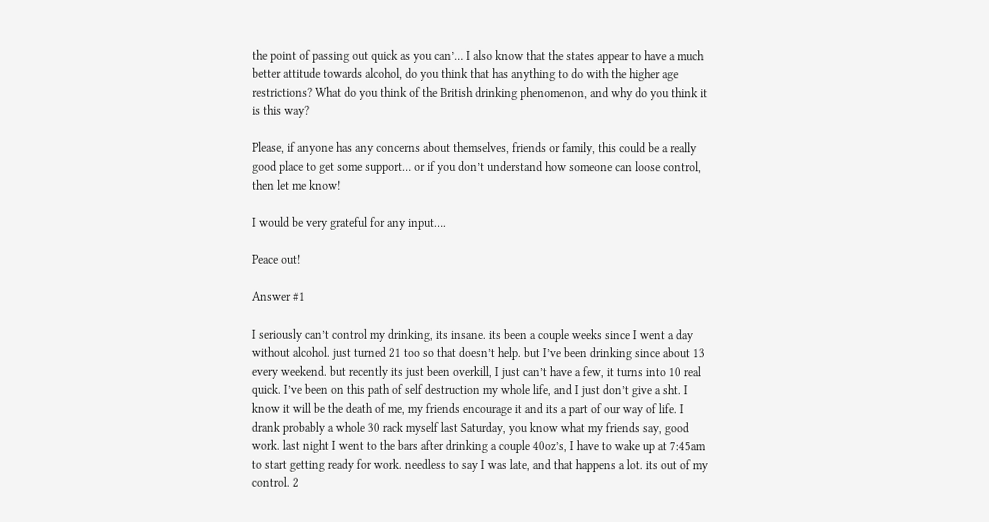the point of passing out quick as you can’… I also know that the states appear to have a much better attitude towards alcohol, do you think that has anything to do with the higher age restrictions? What do you think of the British drinking phenomenon, and why do you think it is this way?

Please, if anyone has any concerns about themselves, friends or family, this could be a really good place to get some support… or if you don’t understand how someone can loose control, then let me know!

I would be very grateful for any input….

Peace out!

Answer #1

I seriously can’t control my drinking, its insane. its been a couple weeks since I went a day without alcohol. just turned 21 too so that doesn’t help. but I’ve been drinking since about 13 every weekend. but recently its just been overkill, I just can’t have a few, it turns into 10 real quick. I’ve been on this path of self destruction my whole life, and I just don’t give a sht. I know it will be the death of me, my friends encourage it and its a part of our way of life. I drank probably a whole 30 rack myself last Saturday, you know what my friends say, good work. last night I went to the bars after drinking a couple 40oz’s, I have to wake up at 7:45am to start getting ready for work. needless to say I was late, and that happens a lot. its out of my control. 2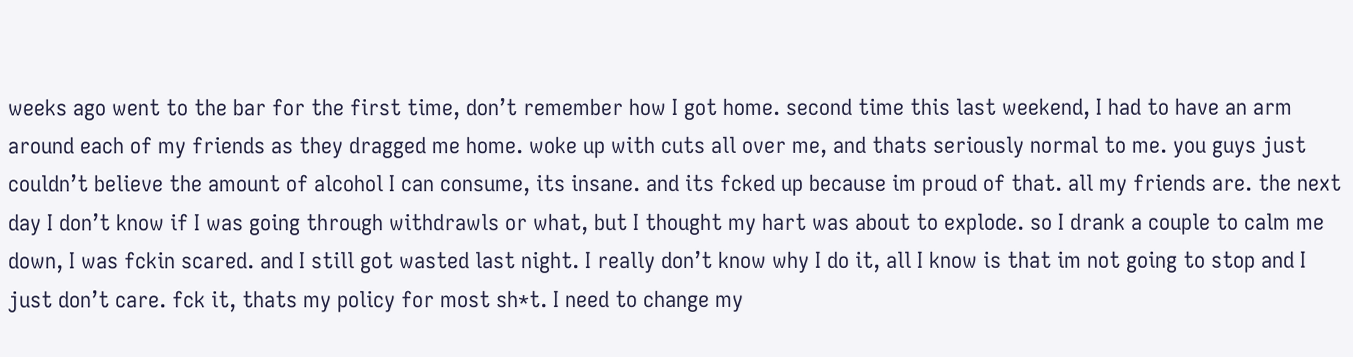weeks ago went to the bar for the first time, don’t remember how I got home. second time this last weekend, I had to have an arm around each of my friends as they dragged me home. woke up with cuts all over me, and thats seriously normal to me. you guys just couldn’t believe the amount of alcohol I can consume, its insane. and its fcked up because im proud of that. all my friends are. the next day I don’t know if I was going through withdrawls or what, but I thought my hart was about to explode. so I drank a couple to calm me down, I was fckin scared. and I still got wasted last night. I really don’t know why I do it, all I know is that im not going to stop and I just don’t care. fck it, thats my policy for most sh*t. I need to change my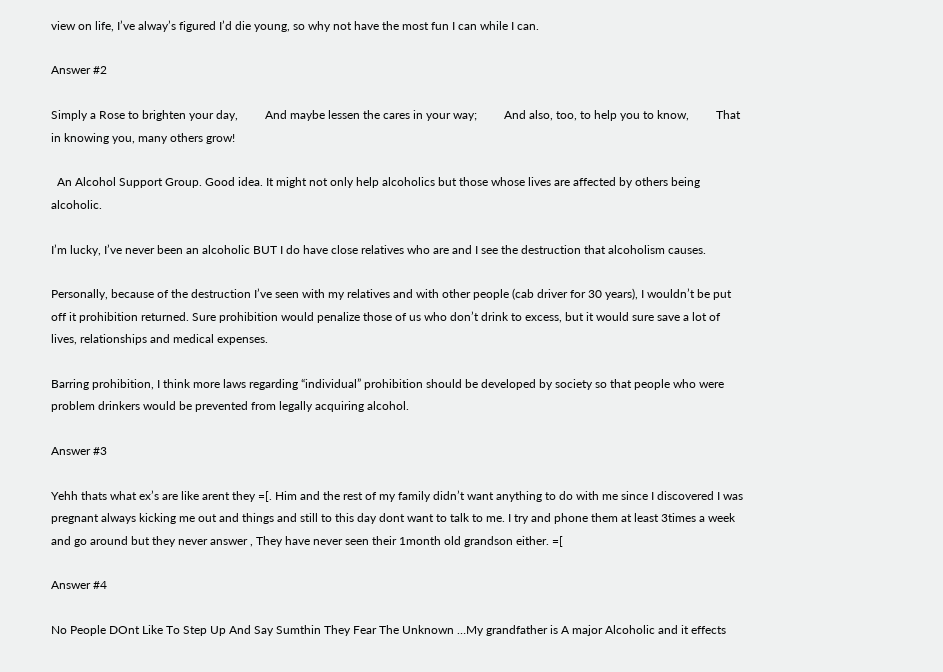view on life, I’ve alway’s figured I’d die young, so why not have the most fun I can while I can.

Answer #2

Simply a Rose to brighten your day,         And maybe lessen the cares in your way;         And also, too, to help you to know,         That in knowing you, many others grow!

  An Alcohol Support Group. Good idea. It might not only help alcoholics but those whose lives are affected by others being alcoholic.

I’m lucky, I’ve never been an alcoholic BUT I do have close relatives who are and I see the destruction that alcoholism causes.

Personally, because of the destruction I’ve seen with my relatives and with other people (cab driver for 30 years), I wouldn’t be put off it prohibition returned. Sure prohibition would penalize those of us who don’t drink to excess, but it would sure save a lot of lives, relationships and medical expenses.

Barring prohibition, I think more laws regarding “individual” prohibition should be developed by society so that people who were problem drinkers would be prevented from legally acquiring alcohol.

Answer #3

Yehh thats what ex’s are like arent they =[. Him and the rest of my family didn’t want anything to do with me since I discovered I was pregnant always kicking me out and things and still to this day dont want to talk to me. I try and phone them at least 3times a week and go around but they never answer , They have never seen their 1month old grandson either. =[

Answer #4

No People DOnt Like To Step Up And Say Sumthin They Fear The Unknown …My grandfather is A major Alcoholic and it effects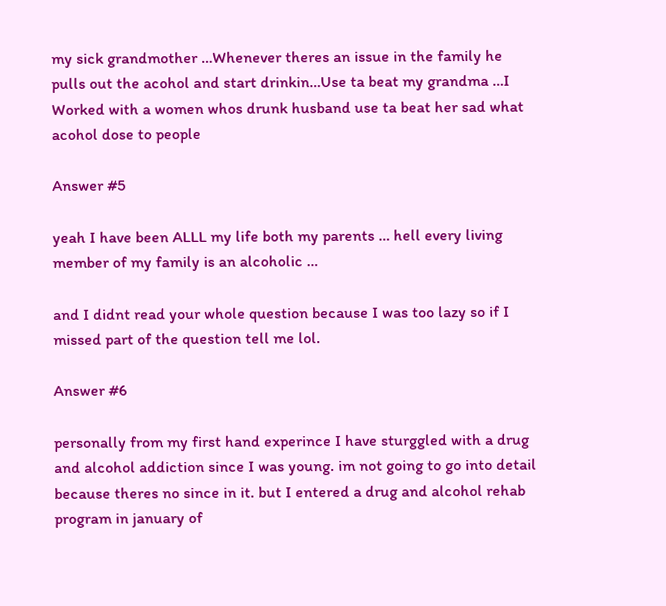my sick grandmother …Whenever theres an issue in the family he pulls out the acohol and start drinkin…Use ta beat my grandma …I Worked with a women whos drunk husband use ta beat her sad what acohol dose to people

Answer #5

yeah I have been ALLL my life both my parents … hell every living member of my family is an alcoholic …

and I didnt read your whole question because I was too lazy so if I missed part of the question tell me lol.

Answer #6

personally from my first hand experince I have sturggled with a drug and alcohol addiction since I was young. im not going to go into detail because theres no since in it. but I entered a drug and alcohol rehab program in january of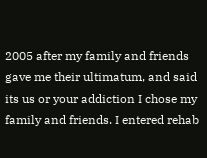2005 after my family and friends gave me their ultimatum, and said its us or your addiction I chose my family and friends. I entered rehab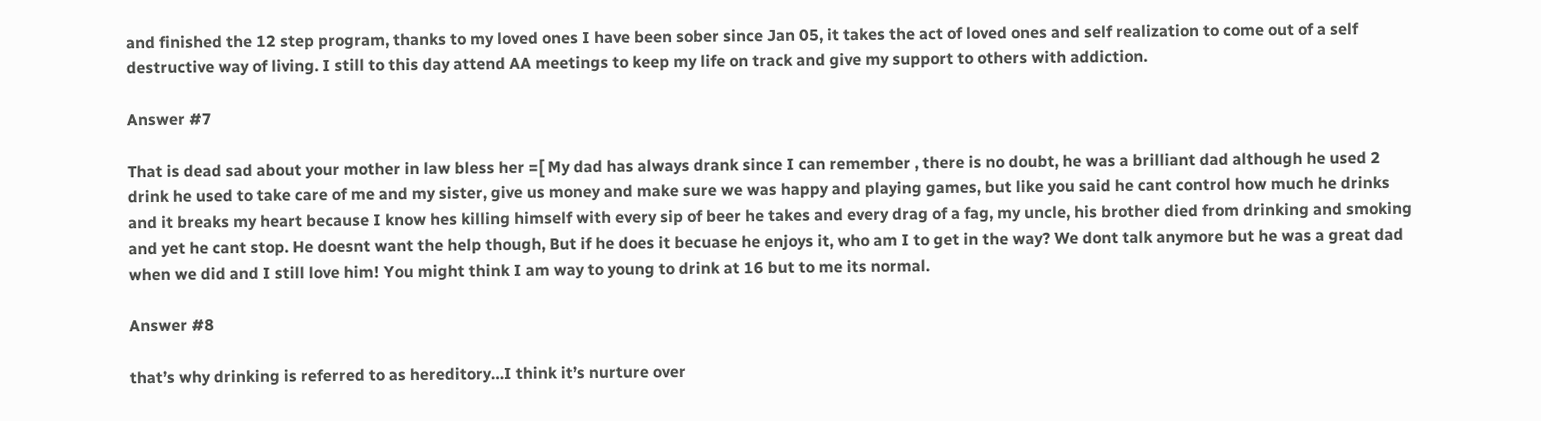and finished the 12 step program, thanks to my loved ones I have been sober since Jan 05, it takes the act of loved ones and self realization to come out of a self destructive way of living. I still to this day attend AA meetings to keep my life on track and give my support to others with addiction.

Answer #7

That is dead sad about your mother in law bless her =[ My dad has always drank since I can remember , there is no doubt, he was a brilliant dad although he used 2 drink he used to take care of me and my sister, give us money and make sure we was happy and playing games, but like you said he cant control how much he drinks and it breaks my heart because I know hes killing himself with every sip of beer he takes and every drag of a fag, my uncle, his brother died from drinking and smoking and yet he cant stop. He doesnt want the help though, But if he does it becuase he enjoys it, who am I to get in the way? We dont talk anymore but he was a great dad when we did and I still love him! You might think I am way to young to drink at 16 but to me its normal.

Answer #8

that’s why drinking is referred to as hereditory…I think it’s nurture over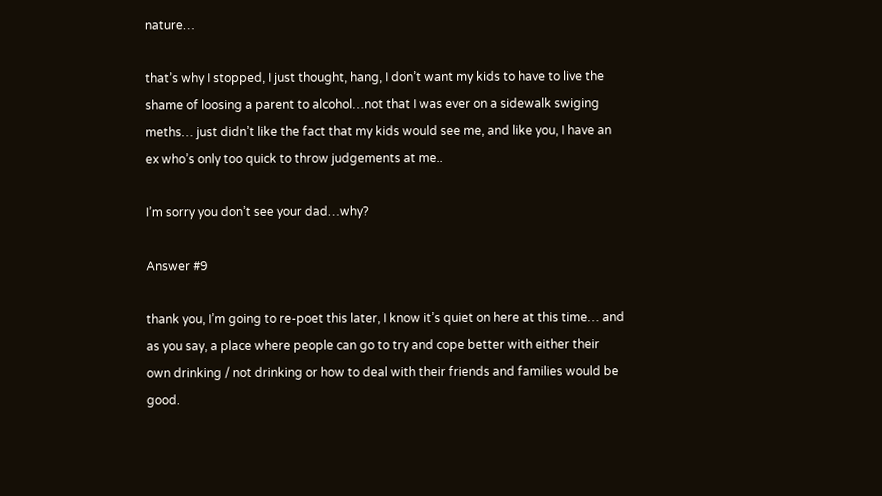nature…

that’s why I stopped, I just thought, hang, I don’t want my kids to have to live the shame of loosing a parent to alcohol…not that I was ever on a sidewalk swiging meths… just didn’t like the fact that my kids would see me, and like you, I have an ex who’s only too quick to throw judgements at me..

I’m sorry you don’t see your dad…why?

Answer #9

thank you, I’m going to re-poet this later, I know it’s quiet on here at this time… and as you say, a place where people can go to try and cope better with either their own drinking / not drinking or how to deal with their friends and families would be good.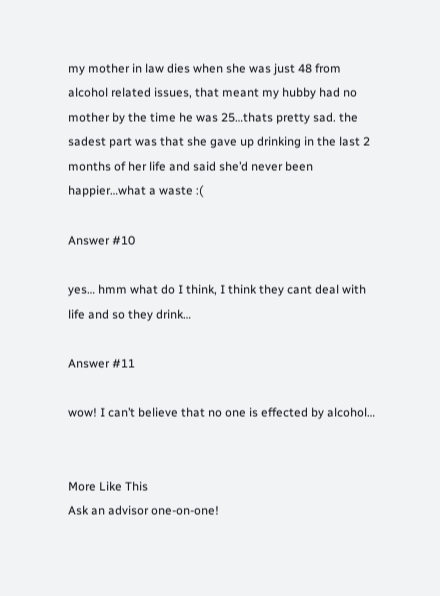my mother in law dies when she was just 48 from alcohol related issues, that meant my hubby had no mother by the time he was 25…thats pretty sad. the sadest part was that she gave up drinking in the last 2 months of her life and said she’d never been happier…what a waste :(

Answer #10

yes… hmm what do I think, I think they cant deal with life and so they drink…

Answer #11

wow! I can’t believe that no one is effected by alcohol…


More Like This
Ask an advisor one-on-one!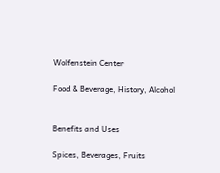Wolfenstein Center

Food & Beverage, History, Alcohol


Benefits and Uses

Spices, Beverages, Fruits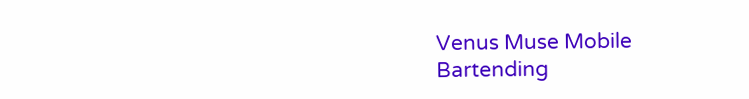Venus Muse Mobile Bartending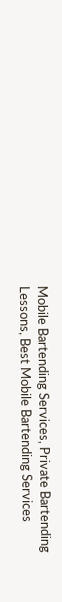Mobile Bartending Services, Private Bartending Lessons, Best Mobile Bartending Services